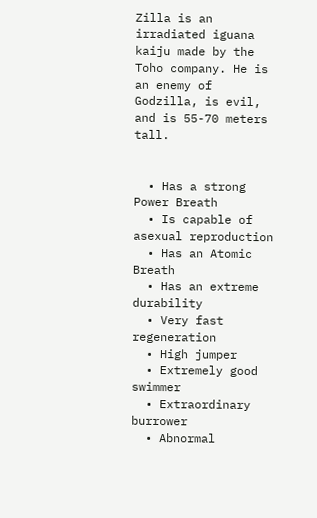Zilla is an irradiated iguana kaiju made by the Toho company. He is an enemy of Godzilla, is evil, and is 55-70 meters tall.


  • Has a strong Power Breath
  • Is capable of asexual reproduction
  • Has an Atomic Breath
  • Has an extreme durability
  • Very fast regeneration
  • High jumper
  • Extremely good swimmer
  • Extraordinary burrower
  • Abnormal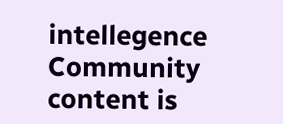intellegence
Community content is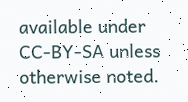available under CC-BY-SA unless otherwise noted.